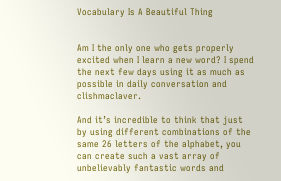Vocabulary Is A Beautiful Thing


Am I the only one who gets properly excited when I learn a new word? I spend the next few days using it as much as possible in daily conversation and clishmaclaver.

And it’s incredible to think that just by using different combinations of the same 26 letters of the alphabet, you can create such a vast array of unbelievably fantastic words and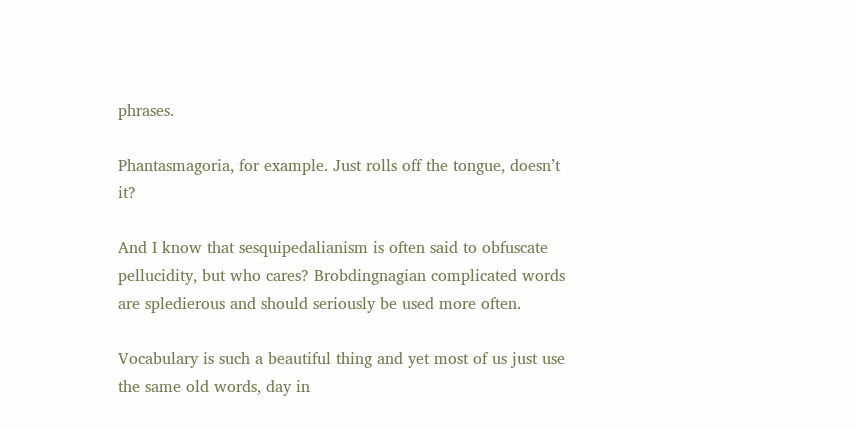phrases.

Phantasmagoria, for example. Just rolls off the tongue, doesn’t it?

And I know that sesquipedalianism is often said to obfuscate pellucidity, but who cares? Brobdingnagian complicated words are spledierous and should seriously be used more often.

Vocabulary is such a beautiful thing and yet most of us just use the same old words, day in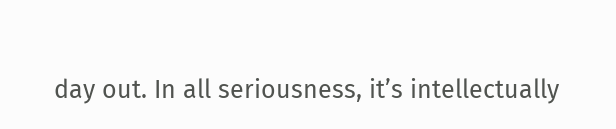day out. In all seriousness, it’s intellectually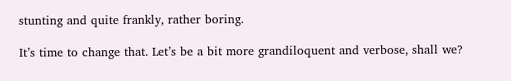stunting and quite frankly, rather boring.

It’s time to change that. Let’s be a bit more grandiloquent and verbose, shall we?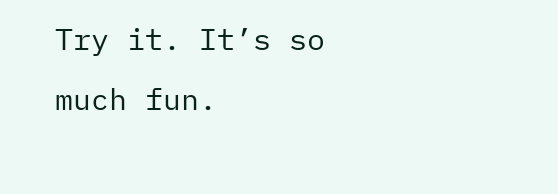Try it. It’s so much fun.